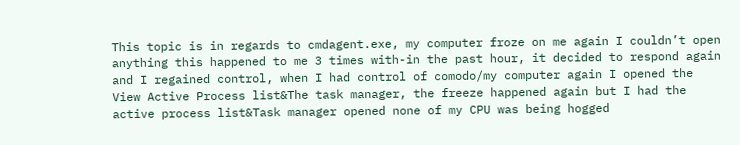This topic is in regards to cmdagent.exe, my computer froze on me again I couldn’t open anything this happened to me 3 times with-in the past hour, it decided to respond again and I regained control, when I had control of comodo/my computer again I opened the View Active Process list&The task manager, the freeze happened again but I had the active process list&Task manager opened none of my CPU was being hogged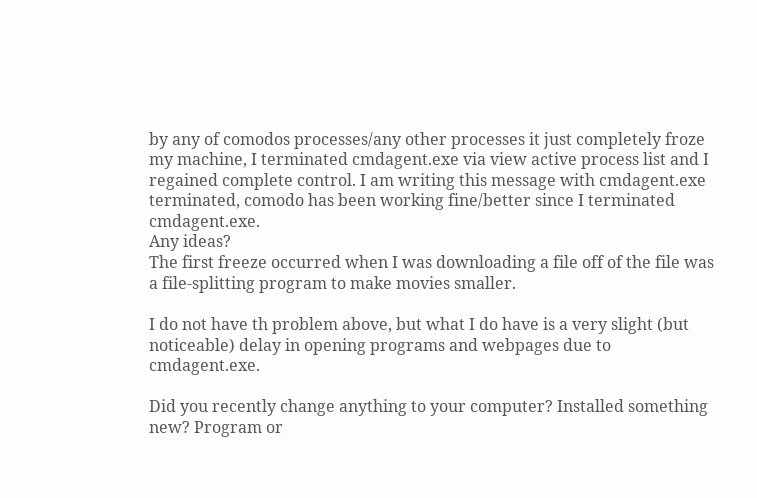by any of comodos processes/any other processes it just completely froze my machine, I terminated cmdagent.exe via view active process list and I regained complete control. I am writing this message with cmdagent.exe terminated, comodo has been working fine/better since I terminated cmdagent.exe.
Any ideas?
The first freeze occurred when I was downloading a file off of the file was a file-splitting program to make movies smaller.

I do not have th problem above, but what I do have is a very slight (but noticeable) delay in opening programs and webpages due to cmdagent.exe.

Did you recently change anything to your computer? Installed something new? Program or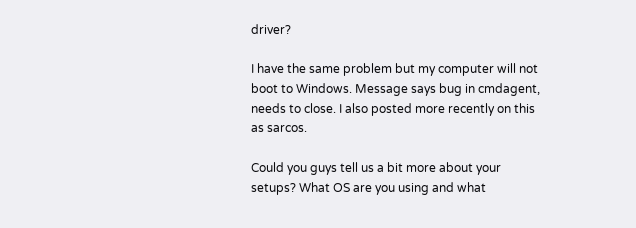driver?

I have the same problem but my computer will not boot to Windows. Message says bug in cmdagent, needs to close. I also posted more recently on this as sarcos.

Could you guys tell us a bit more about your setups? What OS are you using and what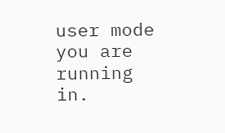user mode you are running in.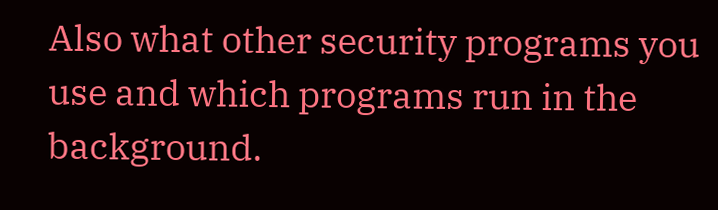Also what other security programs you use and which programs run in the background.